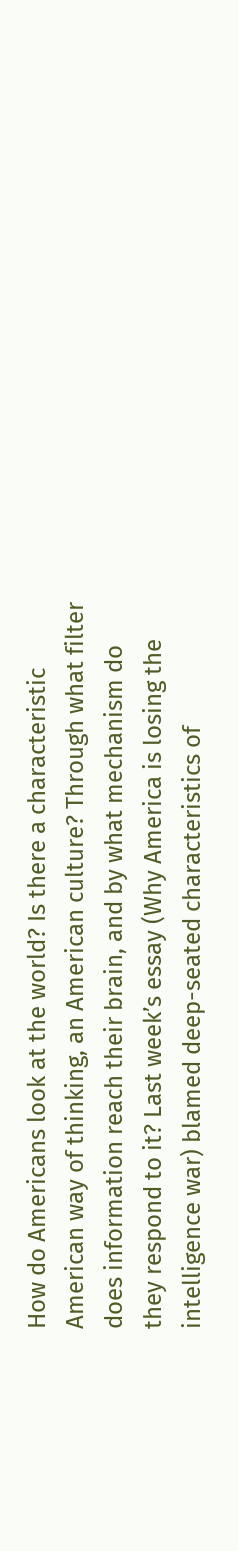How do Americans look at the world? Is there a characteristic American way of thinking, an American culture? Through what filter does information reach their brain, and by what mechanism do they respond to it? Last week’s essay (Why America is losing the intelligence war) blamed deep-seated characteristics of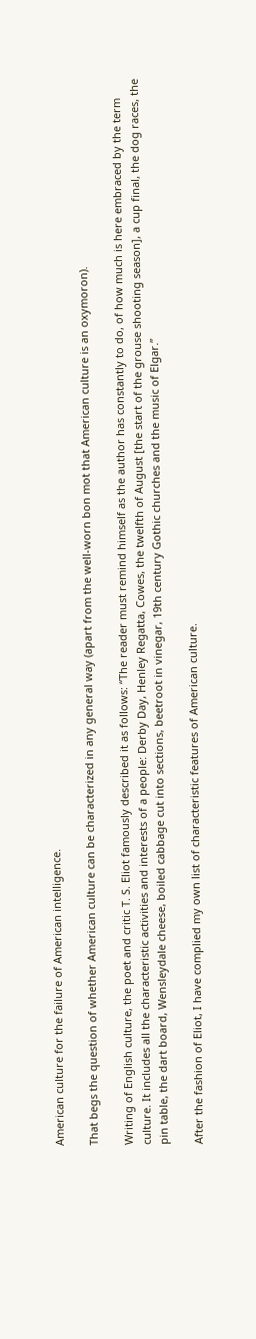American culture for the failure of American intelligence.

That begs the question of whether American culture can be characterized in any general way (apart from the well-worn bon mot that American culture is an oxymoron).

Writing of English culture, the poet and critic T. S. Eliot famously described it as follows: “The reader must remind himself as the author has constantly to do, of how much is here embraced by the term culture. It includes all the characteristic activities and interests of a people: Derby Day, Henley Regatta, Cowes, the twelfth of August [the start of the grouse shooting season], a cup final, the dog races, the pin table, the dart board, Wensleydale cheese, boiled cabbage cut into sections, beetroot in vinegar, 19th century Gothic churches and the music of Elgar.”

After the fashion of Eliot, I have complied my own list of characteristic features of American culture.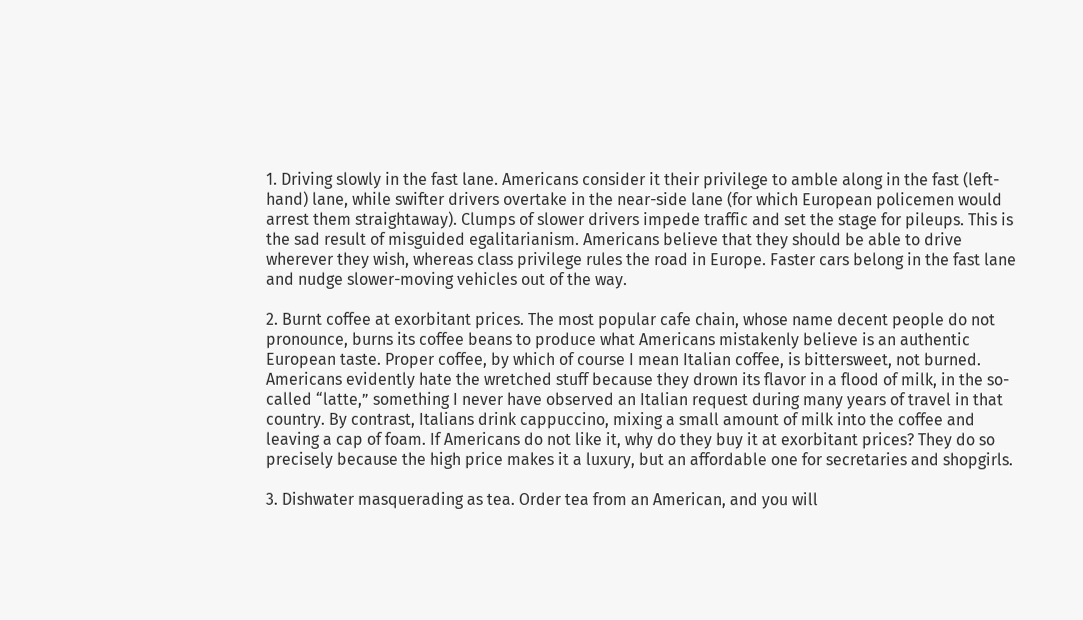1. Driving slowly in the fast lane. Americans consider it their privilege to amble along in the fast (left-hand) lane, while swifter drivers overtake in the near-side lane (for which European policemen would arrest them straightaway). Clumps of slower drivers impede traffic and set the stage for pileups. This is the sad result of misguided egalitarianism. Americans believe that they should be able to drive wherever they wish, whereas class privilege rules the road in Europe. Faster cars belong in the fast lane and nudge slower-moving vehicles out of the way.

2. Burnt coffee at exorbitant prices. The most popular cafe chain, whose name decent people do not pronounce, burns its coffee beans to produce what Americans mistakenly believe is an authentic European taste. Proper coffee, by which of course I mean Italian coffee, is bittersweet, not burned. Americans evidently hate the wretched stuff because they drown its flavor in a flood of milk, in the so-called “latte,” something I never have observed an Italian request during many years of travel in that country. By contrast, Italians drink cappuccino, mixing a small amount of milk into the coffee and leaving a cap of foam. If Americans do not like it, why do they buy it at exorbitant prices? They do so precisely because the high price makes it a luxury, but an affordable one for secretaries and shopgirls.

3. Dishwater masquerading as tea. Order tea from an American, and you will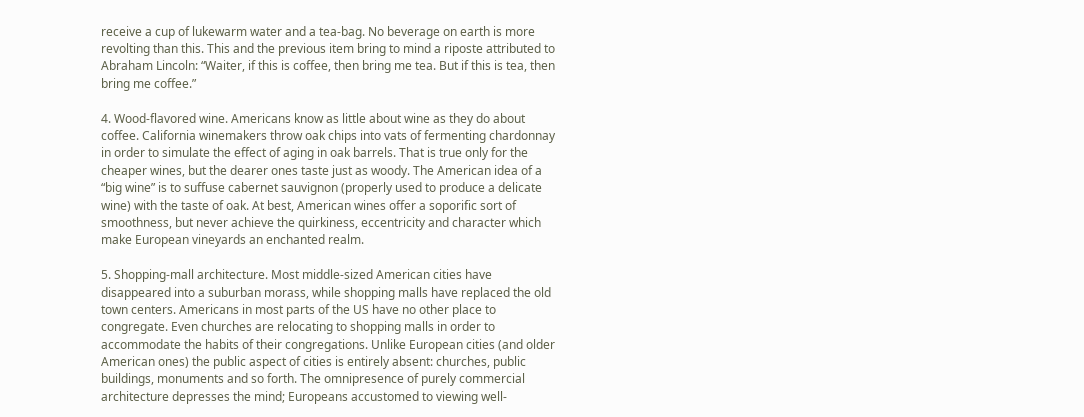receive a cup of lukewarm water and a tea-bag. No beverage on earth is more revolting than this. This and the previous item bring to mind a riposte attributed to Abraham Lincoln: “Waiter, if this is coffee, then bring me tea. But if this is tea, then bring me coffee.”

4. Wood-flavored wine. Americans know as little about wine as they do about coffee. California winemakers throw oak chips into vats of fermenting chardonnay in order to simulate the effect of aging in oak barrels. That is true only for the cheaper wines, but the dearer ones taste just as woody. The American idea of a “big wine” is to suffuse cabernet sauvignon (properly used to produce a delicate wine) with the taste of oak. At best, American wines offer a soporific sort of smoothness, but never achieve the quirkiness, eccentricity and character which make European vineyards an enchanted realm.

5. Shopping-mall architecture. Most middle-sized American cities have disappeared into a suburban morass, while shopping malls have replaced the old town centers. Americans in most parts of the US have no other place to congregate. Even churches are relocating to shopping malls in order to accommodate the habits of their congregations. Unlike European cities (and older American ones) the public aspect of cities is entirely absent: churches, public buildings, monuments and so forth. The omnipresence of purely commercial architecture depresses the mind; Europeans accustomed to viewing well-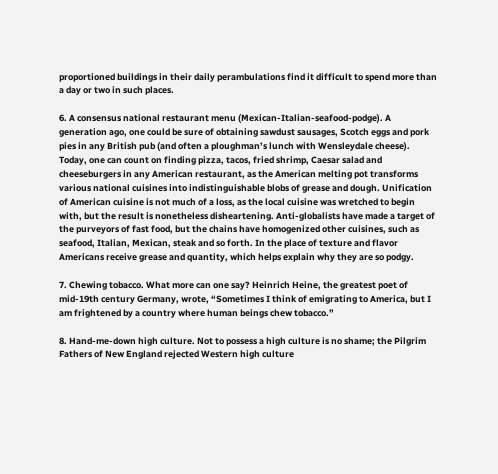proportioned buildings in their daily perambulations find it difficult to spend more than a day or two in such places.

6. A consensus national restaurant menu (Mexican-Italian-seafood-podge). A generation ago, one could be sure of obtaining sawdust sausages, Scotch eggs and pork pies in any British pub (and often a ploughman’s lunch with Wensleydale cheese). Today, one can count on finding pizza, tacos, fried shrimp, Caesar salad and cheeseburgers in any American restaurant, as the American melting pot transforms various national cuisines into indistinguishable blobs of grease and dough. Unification of American cuisine is not much of a loss, as the local cuisine was wretched to begin with, but the result is nonetheless disheartening. Anti-globalists have made a target of the purveyors of fast food, but the chains have homogenized other cuisines, such as seafood, Italian, Mexican, steak and so forth. In the place of texture and flavor Americans receive grease and quantity, which helps explain why they are so podgy.

7. Chewing tobacco. What more can one say? Heinrich Heine, the greatest poet of mid-19th century Germany, wrote, “Sometimes I think of emigrating to America, but I am frightened by a country where human beings chew tobacco.”

8. Hand-me-down high culture. Not to possess a high culture is no shame; the Pilgrim Fathers of New England rejected Western high culture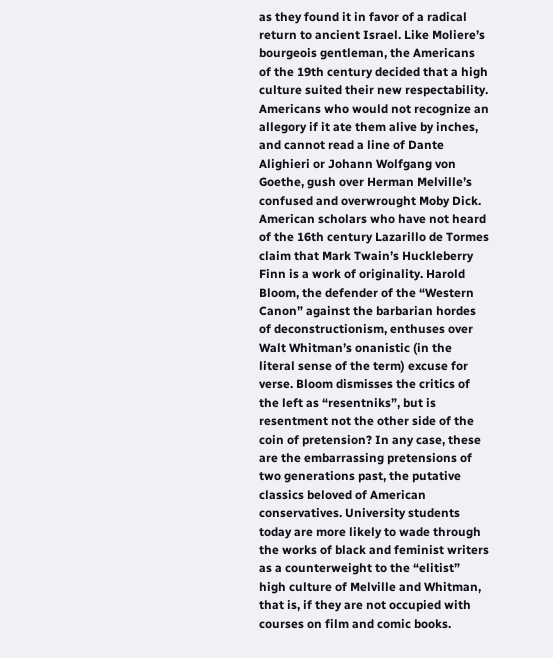as they found it in favor of a radical return to ancient Israel. Like Moliere’s bourgeois gentleman, the Americans of the 19th century decided that a high culture suited their new respectability. Americans who would not recognize an allegory if it ate them alive by inches, and cannot read a line of Dante Alighieri or Johann Wolfgang von Goethe, gush over Herman Melville’s confused and overwrought Moby Dick. American scholars who have not heard of the 16th century Lazarillo de Tormes claim that Mark Twain’s Huckleberry Finn is a work of originality. Harold Bloom, the defender of the “Western Canon” against the barbarian hordes of deconstructionism, enthuses over Walt Whitman’s onanistic (in the literal sense of the term) excuse for verse. Bloom dismisses the critics of the left as “resentniks”, but is resentment not the other side of the coin of pretension? In any case, these are the embarrassing pretensions of two generations past, the putative classics beloved of American conservatives. University students today are more likely to wade through the works of black and feminist writers as a counterweight to the “elitist” high culture of Melville and Whitman, that is, if they are not occupied with courses on film and comic books.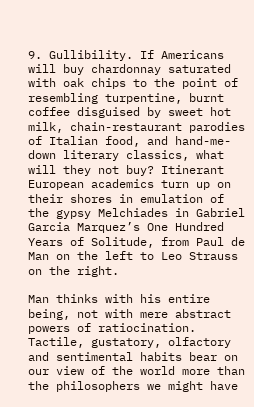9. Gullibility. If Americans will buy chardonnay saturated with oak chips to the point of resembling turpentine, burnt coffee disguised by sweet hot milk, chain-restaurant parodies of Italian food, and hand-me-down literary classics, what will they not buy? Itinerant European academics turn up on their shores in emulation of the gypsy Melchiades in Gabriel Garcia Marquez’s One Hundred Years of Solitude, from Paul de Man on the left to Leo Strauss on the right.

Man thinks with his entire being, not with mere abstract powers of ratiocination. Tactile, gustatory, olfactory and sentimental habits bear on our view of the world more than the philosophers we might have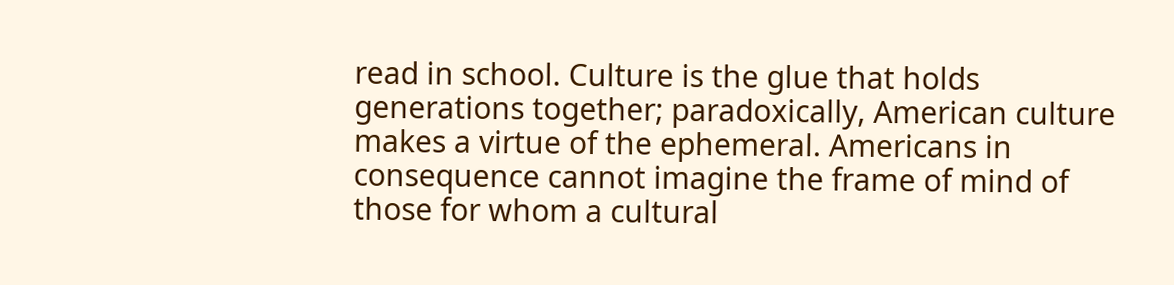read in school. Culture is the glue that holds generations together; paradoxically, American culture makes a virtue of the ephemeral. Americans in consequence cannot imagine the frame of mind of those for whom a cultural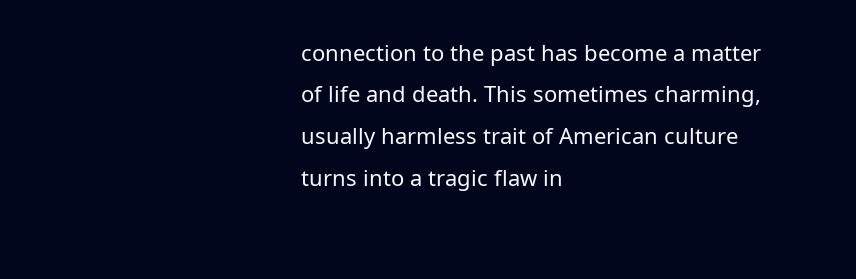connection to the past has become a matter of life and death. This sometimes charming, usually harmless trait of American culture turns into a tragic flaw in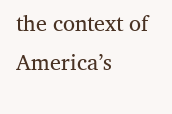the context of America’s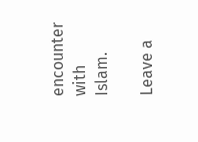encounter with Islam.

Leave a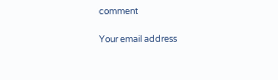comment

Your email address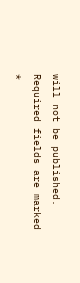will not be published. Required fields are marked *